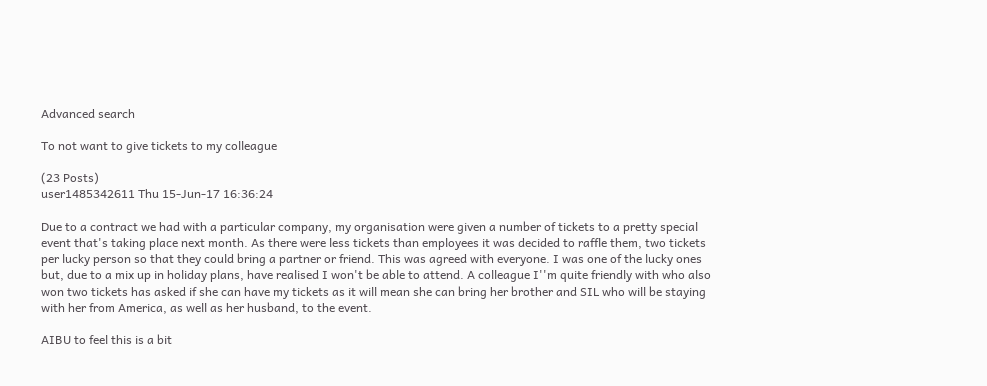Advanced search

To not want to give tickets to my colleague

(23 Posts)
user1485342611 Thu 15-Jun-17 16:36:24

Due to a contract we had with a particular company, my organisation were given a number of tickets to a pretty special event that's taking place next month. As there were less tickets than employees it was decided to raffle them, two tickets per lucky person so that they could bring a partner or friend. This was agreed with everyone. I was one of the lucky ones but, due to a mix up in holiday plans, have realised I won't be able to attend. A colleague I''m quite friendly with who also won two tickets has asked if she can have my tickets as it will mean she can bring her brother and SIL who will be staying with her from America, as well as her husband, to the event.

AIBU to feel this is a bit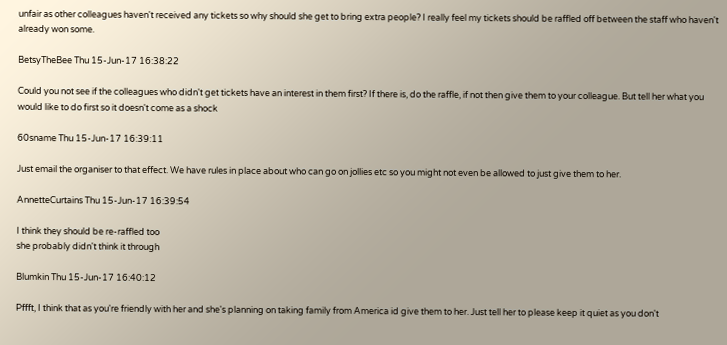unfair as other colleagues haven't received any tickets so why should she get to bring extra people? I really feel my tickets should be raffled off between the staff who haven't already won some.

BetsyTheBee Thu 15-Jun-17 16:38:22

Could you not see if the colleagues who didn't get tickets have an interest in them first? If there is, do the raffle, if not then give them to your colleague. But tell her what you would like to do first so it doesn't come as a shock

60sname Thu 15-Jun-17 16:39:11

Just email the organiser to that effect. We have rules in place about who can go on jollies etc so you might not even be allowed to just give them to her.

AnnetteCurtains Thu 15-Jun-17 16:39:54

I think they should be re-raffled too
she probably didn't think it through

Blumkin Thu 15-Jun-17 16:40:12

Pffft, I think that as you're friendly with her and she's planning on taking family from America id give them to her. Just tell her to please keep it quiet as you don't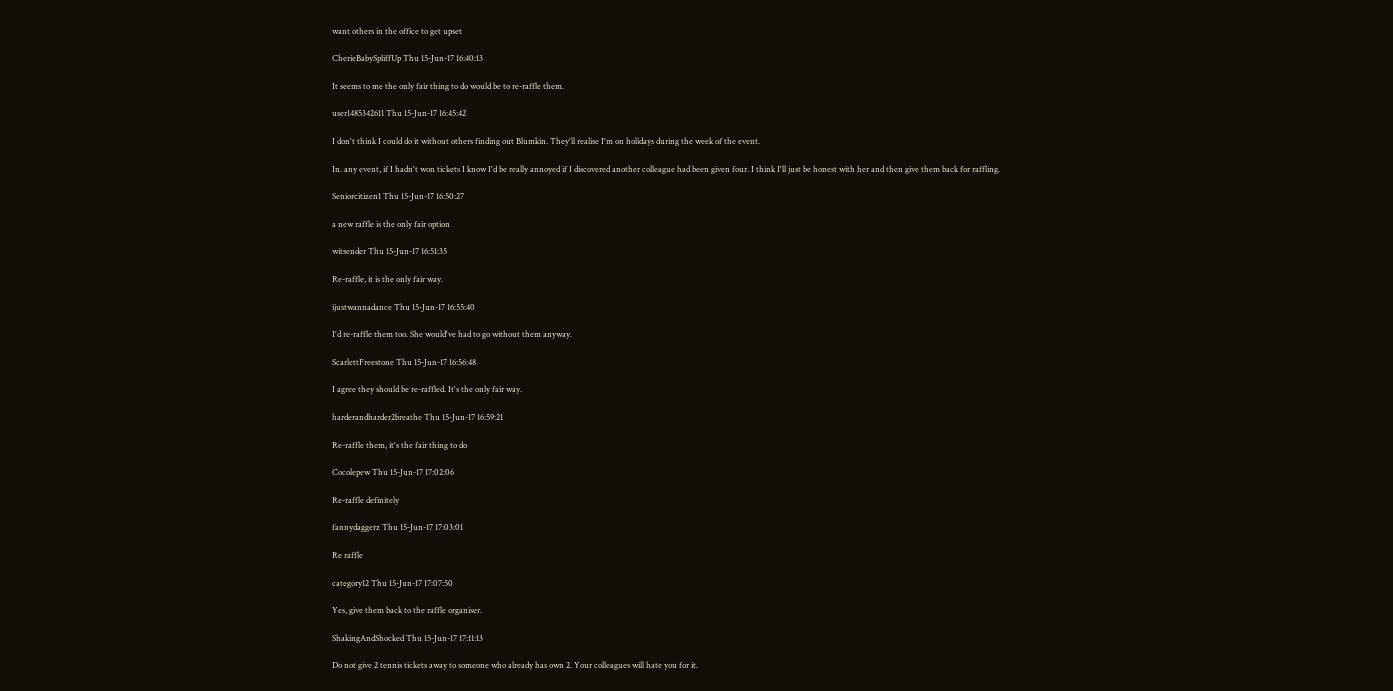want others in the office to get upset

CherieBabySpliffUp Thu 15-Jun-17 16:40:13

It seems to me the only fair thing to do would be to re-raffle them.

user1485342611 Thu 15-Jun-17 16:45:42

I don't think I could do it without others finding out Blumkin. They'll realise I'm on holidays during the week of the event.

In. any event, if I hadn't won tickets I know I'd be really annoyed if I discovered another colleague had been given four. I think I'll just be honest with her and then give them back for raffling.

Seniorcitizen1 Thu 15-Jun-17 16:50:27

a new raffle is the only fair option

witsender Thu 15-Jun-17 16:51:35

Re-raffle, it is the only fair way.

ijustwannadance Thu 15-Jun-17 16:55:40

I'd re-raffle them too. She would've had to go without them anyway.

ScarlettFreestone Thu 15-Jun-17 16:56:48

I agree they should be re-raffled. It's the only fair way.

harderandharder2breathe Thu 15-Jun-17 16:59:21

Re-raffle them, it's the fair thing to do

Cocolepew Thu 15-Jun-17 17:02:06

Re-raffle definitely

fannydaggerz Thu 15-Jun-17 17:03:01

Re raffle

category12 Thu 15-Jun-17 17:07:50

Yes, give them back to the raffle organiser.

ShakingAndShocked Thu 15-Jun-17 17:11:13

Do not give 2 tennis tickets away to someone who already has own 2. Your colleagues will hate you for it.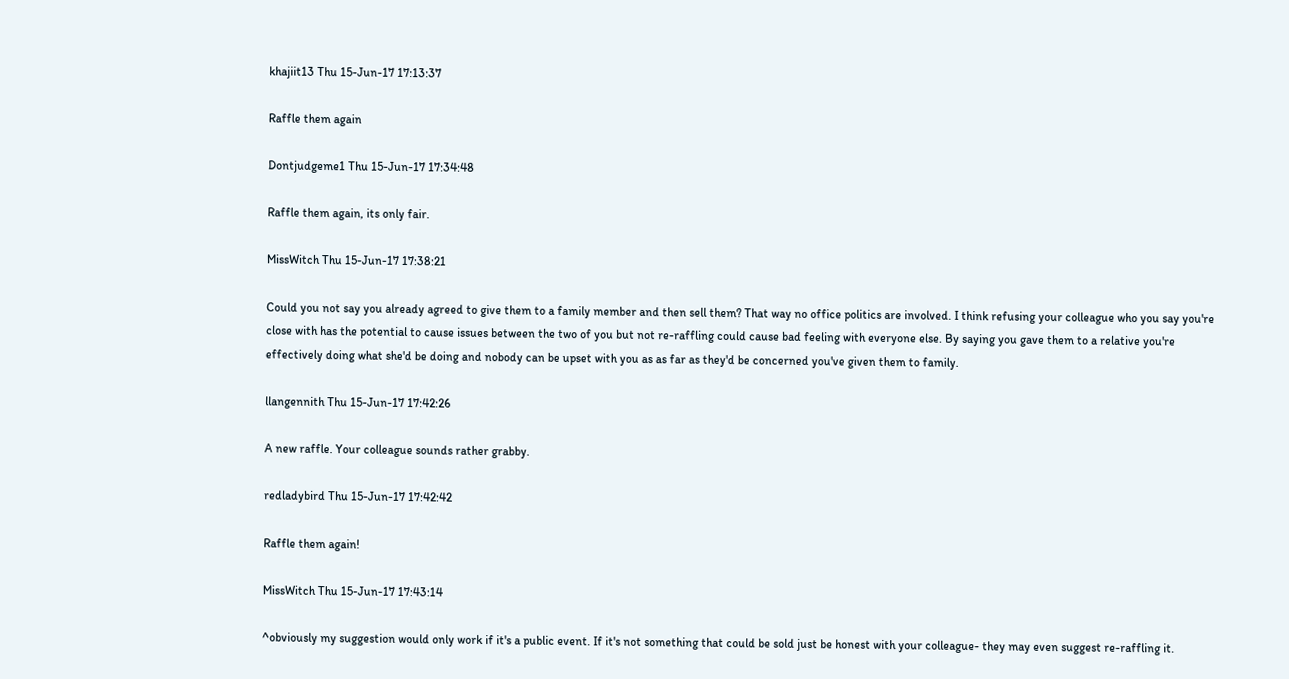khajiit13 Thu 15-Jun-17 17:13:37

Raffle them again

Dontjudgeme1 Thu 15-Jun-17 17:34:48

Raffle them again, its only fair.

MissWitch Thu 15-Jun-17 17:38:21

Could you not say you already agreed to give them to a family member and then sell them? That way no office politics are involved. I think refusing your colleague who you say you're close with has the potential to cause issues between the two of you but not re-raffling could cause bad feeling with everyone else. By saying you gave them to a relative you're effectively doing what she'd be doing and nobody can be upset with you as as far as they'd be concerned you've given them to family.

llangennith Thu 15-Jun-17 17:42:26

A new raffle. Your colleague sounds rather grabby.

redladybird Thu 15-Jun-17 17:42:42

Raffle them again!

MissWitch Thu 15-Jun-17 17:43:14

^obviously my suggestion would only work if it's a public event. If it's not something that could be sold just be honest with your colleague- they may even suggest re-raffling it.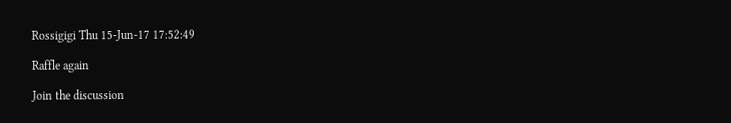Rossigigi Thu 15-Jun-17 17:52:49

Raffle again

Join the discussion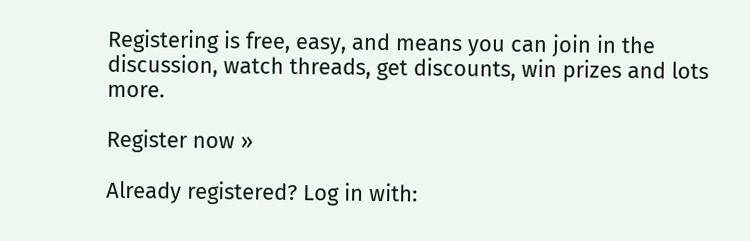Registering is free, easy, and means you can join in the discussion, watch threads, get discounts, win prizes and lots more.

Register now »

Already registered? Log in with: